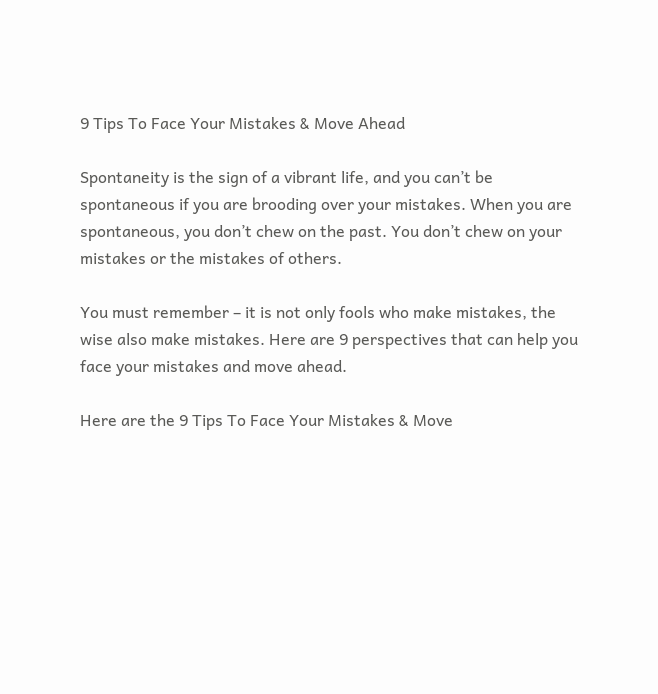9 Tips To Face Your Mistakes & Move Ahead

Spontaneity is the sign of a vibrant life, and you can’t be spontaneous if you are brooding over your mistakes. When you are spontaneous, you don’t chew on the past. You don’t chew on your mistakes or the mistakes of others.

You must remember – it is not only fools who make mistakes, the wise also make mistakes. Here are 9 perspectives that can help you face your mistakes and move ahead.

Here are the 9 Tips To Face Your Mistakes & Move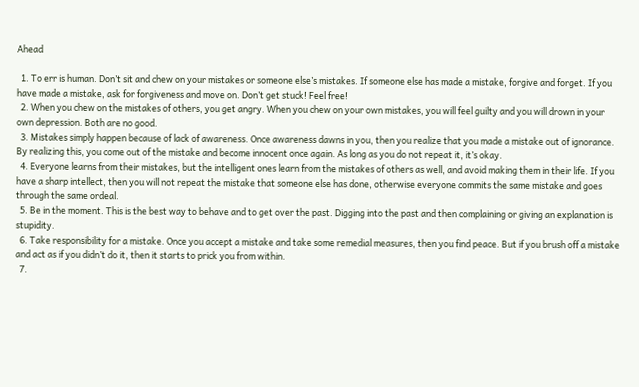Ahead

  1. To err is human. Don’t sit and chew on your mistakes or someone else’s mistakes. If someone else has made a mistake, forgive and forget. If you have made a mistake, ask for forgiveness and move on. Don’t get stuck! Feel free!
  2. When you chew on the mistakes of others, you get angry. When you chew on your own mistakes, you will feel guilty and you will drown in your own depression. Both are no good.
  3. Mistakes simply happen because of lack of awareness. Once awareness dawns in you, then you realize that you made a mistake out of ignorance. By realizing this, you come out of the mistake and become innocent once again. As long as you do not repeat it, it’s okay.
  4. Everyone learns from their mistakes, but the intelligent ones learn from the mistakes of others as well, and avoid making them in their life. If you have a sharp intellect, then you will not repeat the mistake that someone else has done, otherwise everyone commits the same mistake and goes through the same ordeal.
  5. Be in the moment. This is the best way to behave and to get over the past. Digging into the past and then complaining or giving an explanation is stupidity.
  6. Take responsibility for a mistake. Once you accept a mistake and take some remedial measures, then you find peace. But if you brush off a mistake and act as if you didn’t do it, then it starts to prick you from within.
  7.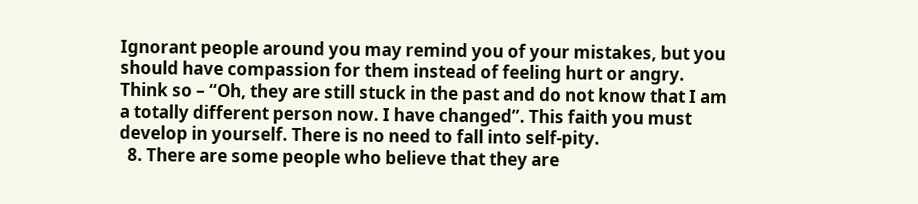Ignorant people around you may remind you of your mistakes, but you should have compassion for them instead of feeling hurt or angry. Think so – “Oh, they are still stuck in the past and do not know that I am a totally different person now. I have changed”. This faith you must develop in yourself. There is no need to fall into self-pity.
  8. There are some people who believe that they are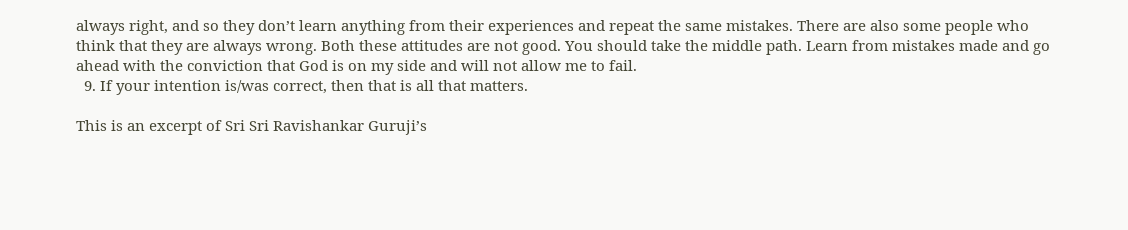always right, and so they don’t learn anything from their experiences and repeat the same mistakes. There are also some people who think that they are always wrong. Both these attitudes are not good. You should take the middle path. Learn from mistakes made and go ahead with the conviction that God is on my side and will not allow me to fail.
  9. If your intention is/was correct, then that is all that matters.

This is an excerpt of Sri Sri Ravishankar Guruji’s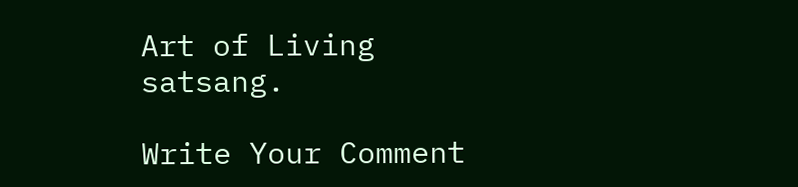Art of Living satsang.

Write Your Comment